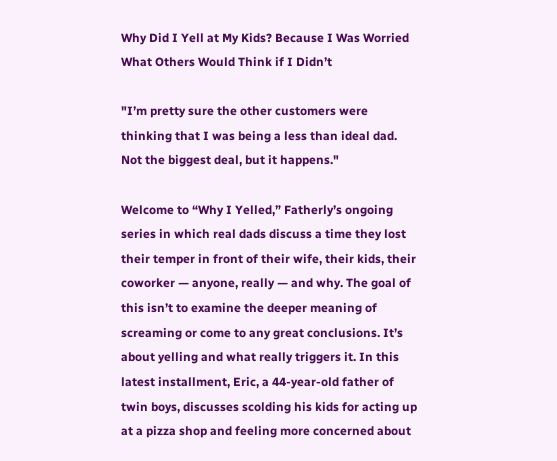Why Did I Yell at My Kids? Because I Was Worried What Others Would Think if I Didn’t

"I’m pretty sure the other customers were thinking that I was being a less than ideal dad. Not the biggest deal, but it happens."

Welcome to “Why I Yelled,” Fatherly’s ongoing series in which real dads discuss a time they lost their temper in front of their wife, their kids, their coworker — anyone, really — and why. The goal of this isn’t to examine the deeper meaning of screaming or come to any great conclusions. It’s about yelling and what really triggers it. In this latest installment, Eric, a 44-year-old father of twin boys, discusses scolding his kids for acting up at a pizza shop and feeling more concerned about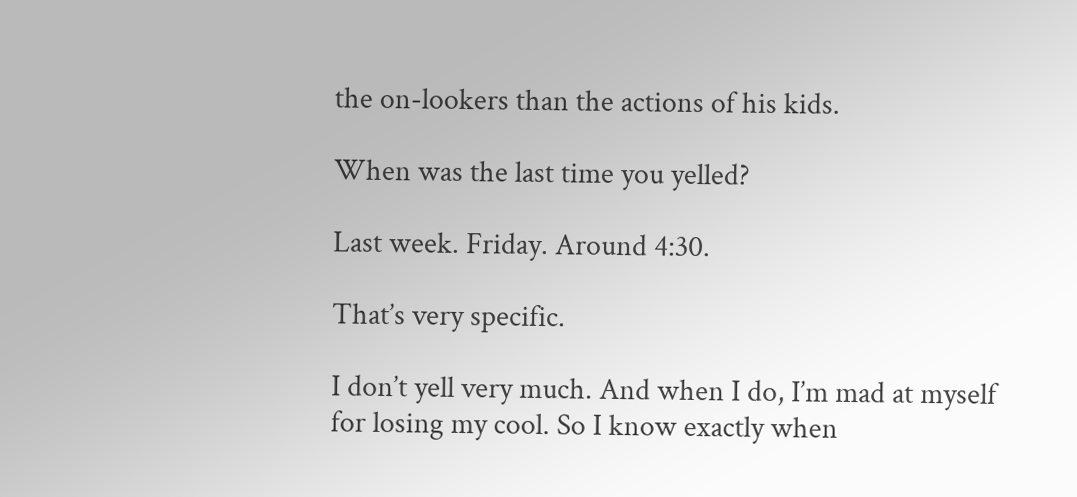the on-lookers than the actions of his kids.

When was the last time you yelled?

Last week. Friday. Around 4:30.

That’s very specific.

I don’t yell very much. And when I do, I’m mad at myself for losing my cool. So I know exactly when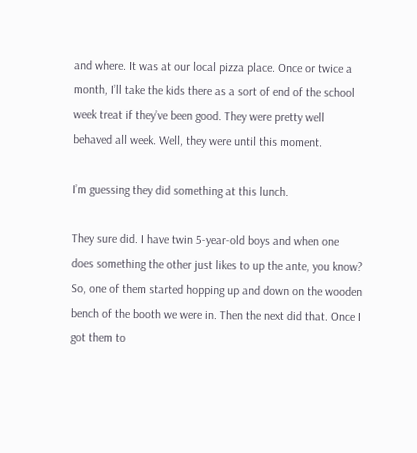and where. It was at our local pizza place. Once or twice a month, I’ll take the kids there as a sort of end of the school week treat if they’ve been good. They were pretty well behaved all week. Well, they were until this moment.

I’m guessing they did something at this lunch.

They sure did. I have twin 5-year-old boys and when one does something the other just likes to up the ante, you know? So, one of them started hopping up and down on the wooden bench of the booth we were in. Then the next did that. Once I got them to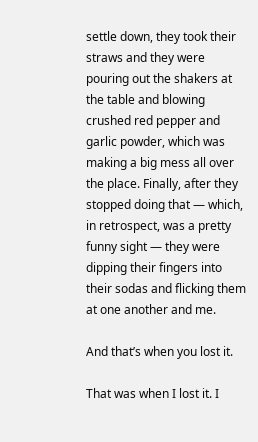settle down, they took their straws and they were pouring out the shakers at the table and blowing crushed red pepper and garlic powder, which was making a big mess all over the place. Finally, after they stopped doing that — which, in retrospect, was a pretty funny sight — they were dipping their fingers into their sodas and flicking them at one another and me.

And that’s when you lost it.

That was when I lost it. I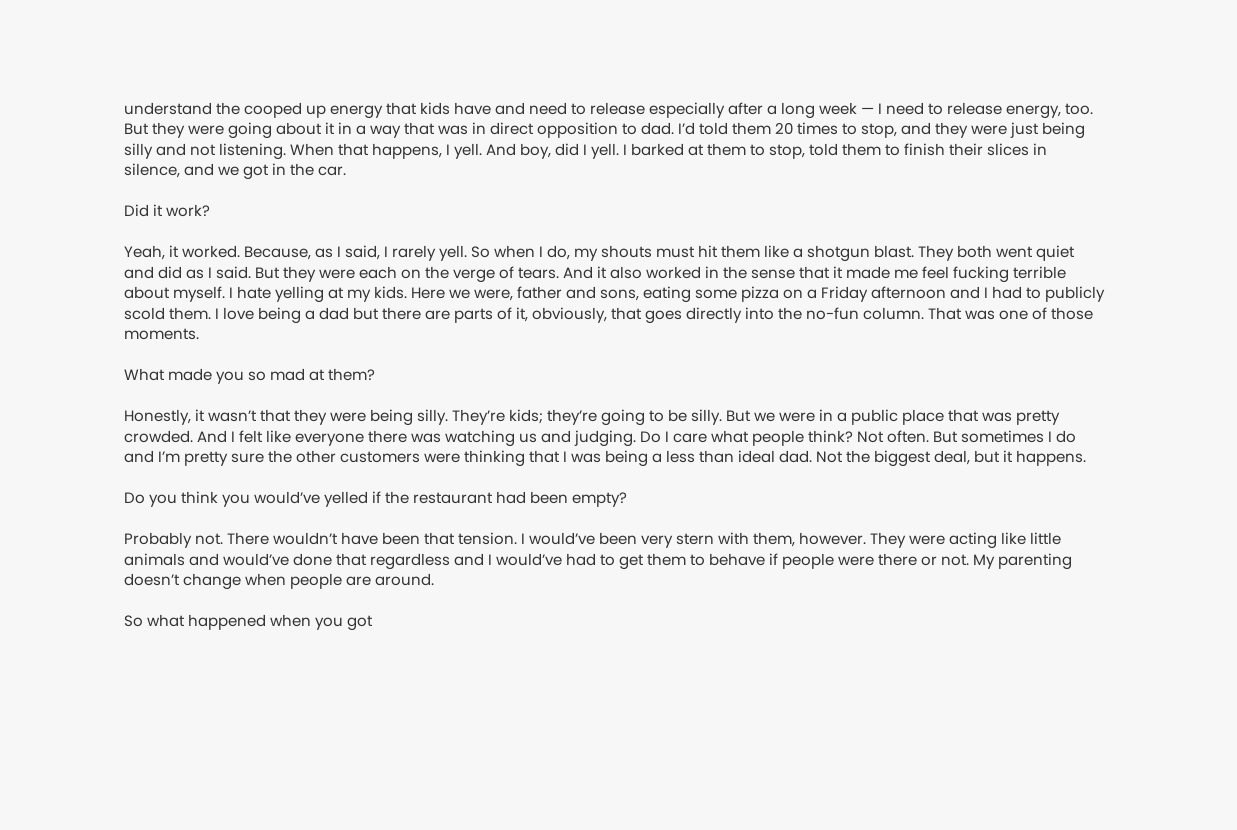understand the cooped up energy that kids have and need to release especially after a long week — I need to release energy, too. But they were going about it in a way that was in direct opposition to dad. I’d told them 20 times to stop, and they were just being silly and not listening. When that happens, I yell. And boy, did I yell. I barked at them to stop, told them to finish their slices in silence, and we got in the car.

Did it work?

Yeah, it worked. Because, as I said, I rarely yell. So when I do, my shouts must hit them like a shotgun blast. They both went quiet and did as I said. But they were each on the verge of tears. And it also worked in the sense that it made me feel fucking terrible about myself. I hate yelling at my kids. Here we were, father and sons, eating some pizza on a Friday afternoon and I had to publicly scold them. I love being a dad but there are parts of it, obviously, that goes directly into the no-fun column. That was one of those moments.

What made you so mad at them?

Honestly, it wasn’t that they were being silly. They’re kids; they’re going to be silly. But we were in a public place that was pretty crowded. And I felt like everyone there was watching us and judging. Do I care what people think? Not often. But sometimes I do and I’m pretty sure the other customers were thinking that I was being a less than ideal dad. Not the biggest deal, but it happens.

Do you think you would’ve yelled if the restaurant had been empty?

Probably not. There wouldn’t have been that tension. I would’ve been very stern with them, however. They were acting like little animals and would’ve done that regardless and I would’ve had to get them to behave if people were there or not. My parenting doesn’t change when people are around.

So what happened when you got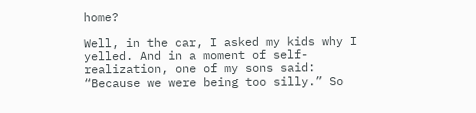home?

Well, in the car, I asked my kids why I yelled. And in a moment of self-realization, one of my sons said: “Because we were being too silly.” So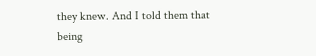they knew. And I told them that being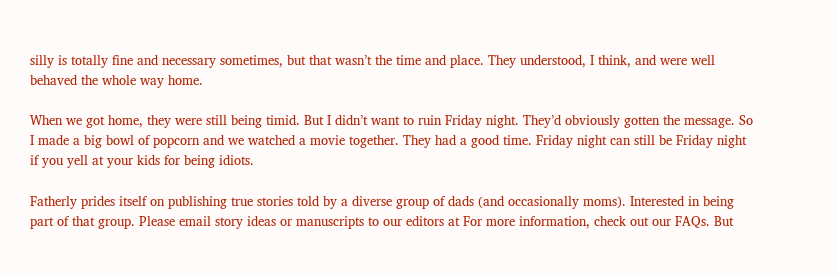silly is totally fine and necessary sometimes, but that wasn’t the time and place. They understood, I think, and were well behaved the whole way home.

When we got home, they were still being timid. But I didn’t want to ruin Friday night. They’d obviously gotten the message. So I made a big bowl of popcorn and we watched a movie together. They had a good time. Friday night can still be Friday night if you yell at your kids for being idiots.

Fatherly prides itself on publishing true stories told by a diverse group of dads (and occasionally moms). Interested in being part of that group. Please email story ideas or manuscripts to our editors at For more information, check out our FAQs. But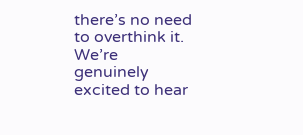there’s no need to overthink it. We’re genuinely excited to hear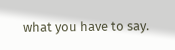what you have to say.